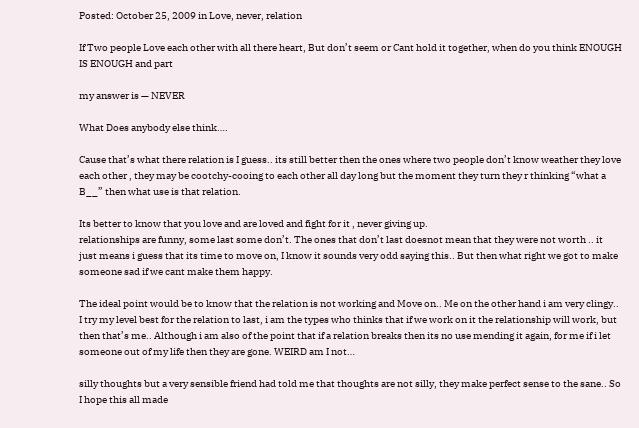Posted: October 25, 2009 in Love, never, relation

If Two people Love each other with all there heart, But don’t seem or Cant hold it together, when do you think ENOUGH IS ENOUGH and part

my answer is — NEVER

What Does anybody else think….

Cause that’s what there relation is I guess.. its still better then the ones where two people don’t know weather they love each other , they may be cootchy-cooing to each other all day long but the moment they turn they r thinking “what a B__” then what use is that relation.

Its better to know that you love and are loved and fight for it , never giving up.
relationships are funny, some last some don’t. The ones that don’t last doesnot mean that they were not worth .. it just means i guess that its time to move on, I know it sounds very odd saying this.. But then what right we got to make someone sad if we cant make them happy.

The ideal point would be to know that the relation is not working and Move on.. Me on the other hand i am very clingy.. I try my level best for the relation to last, i am the types who thinks that if we work on it the relationship will work, but then that’s me.. Although i am also of the point that if a relation breaks then its no use mending it again, for me if i let someone out of my life then they are gone. WEIRD am I not…

silly thoughts but a very sensible friend had told me that thoughts are not silly, they make perfect sense to the sane.. So I hope this all made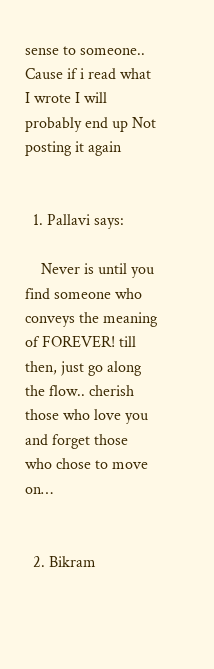sense to someone.. Cause if i read what I wrote I will probably end up Not posting it again


  1. Pallavi says:

    Never is until you find someone who conveys the meaning of FOREVER! till then, just go along the flow.. cherish those who love you and forget those who chose to move on…


  2. Bikram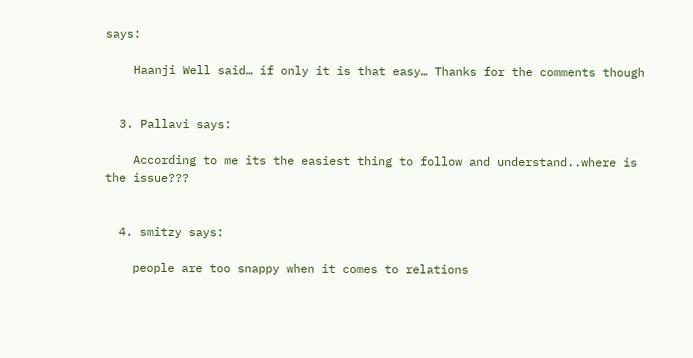says:

    Haanji Well said… if only it is that easy… Thanks for the comments though


  3. Pallavi says:

    According to me its the easiest thing to follow and understand..where is the issue???


  4. smitzy says:

    people are too snappy when it comes to relations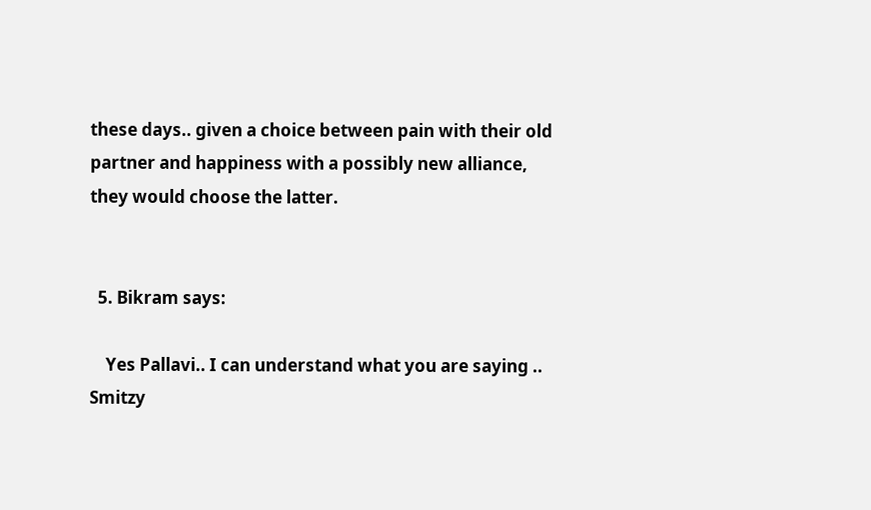these days.. given a choice between pain with their old partner and happiness with a possibly new alliance, they would choose the latter.


  5. Bikram says:

    Yes Pallavi.. I can understand what you are saying .. Smitzy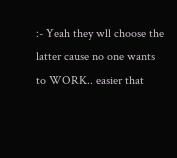:- Yeah they wll choose the latter cause no one wants to WORK.. easier that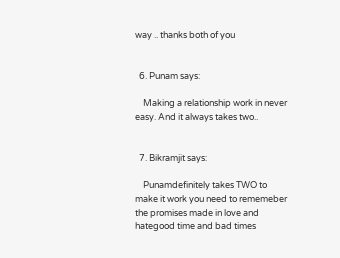way .. thanks both of you


  6. Punam says:

    Making a relationship work in never easy. And it always takes two..


  7. Bikramjit says:

    Punamdefinitely takes TWO to make it work you need to rememeber the promises made in love and hategood time and bad times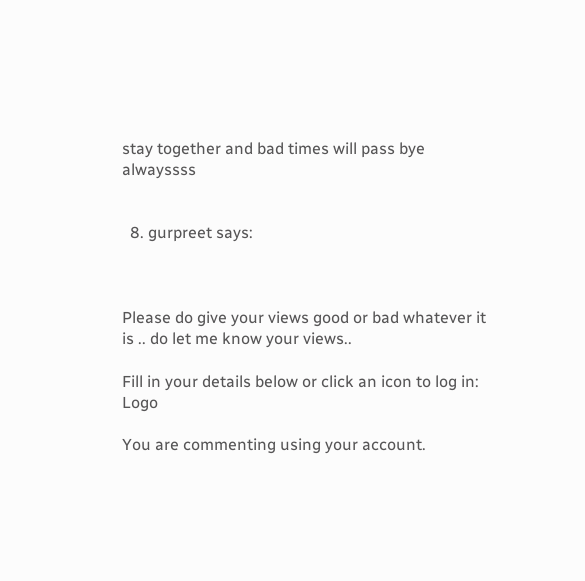stay together and bad times will pass bye alwayssss


  8. gurpreet says:



Please do give your views good or bad whatever it is .. do let me know your views..

Fill in your details below or click an icon to log in: Logo

You are commenting using your account.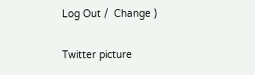Log Out /  Change )

Twitter picture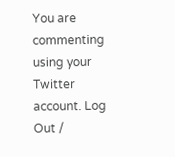You are commenting using your Twitter account. Log Out /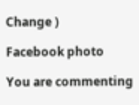Change )

Facebook photo

You are commenting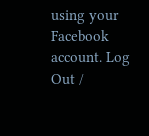using your Facebook account. Log Out /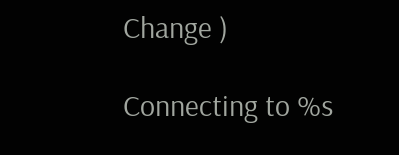Change )

Connecting to %s